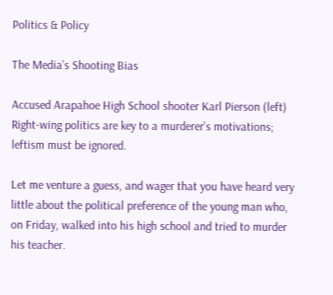Politics & Policy

The Media’s Shooting Bias

Accused Arapahoe High School shooter Karl Pierson (left)
Right-wing politics are key to a murderer’s motivations; leftism must be ignored.

Let me venture a guess, and wager that you have heard very little about the political preference of the young man who, on Friday, walked into his high school and tried to murder his teacher.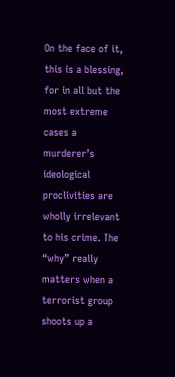On the face of it, this is a blessing, for in all but the most extreme cases a murderer’s ideological proclivities are wholly irrelevant to his crime. The “why” really matters when a terrorist group shoots up a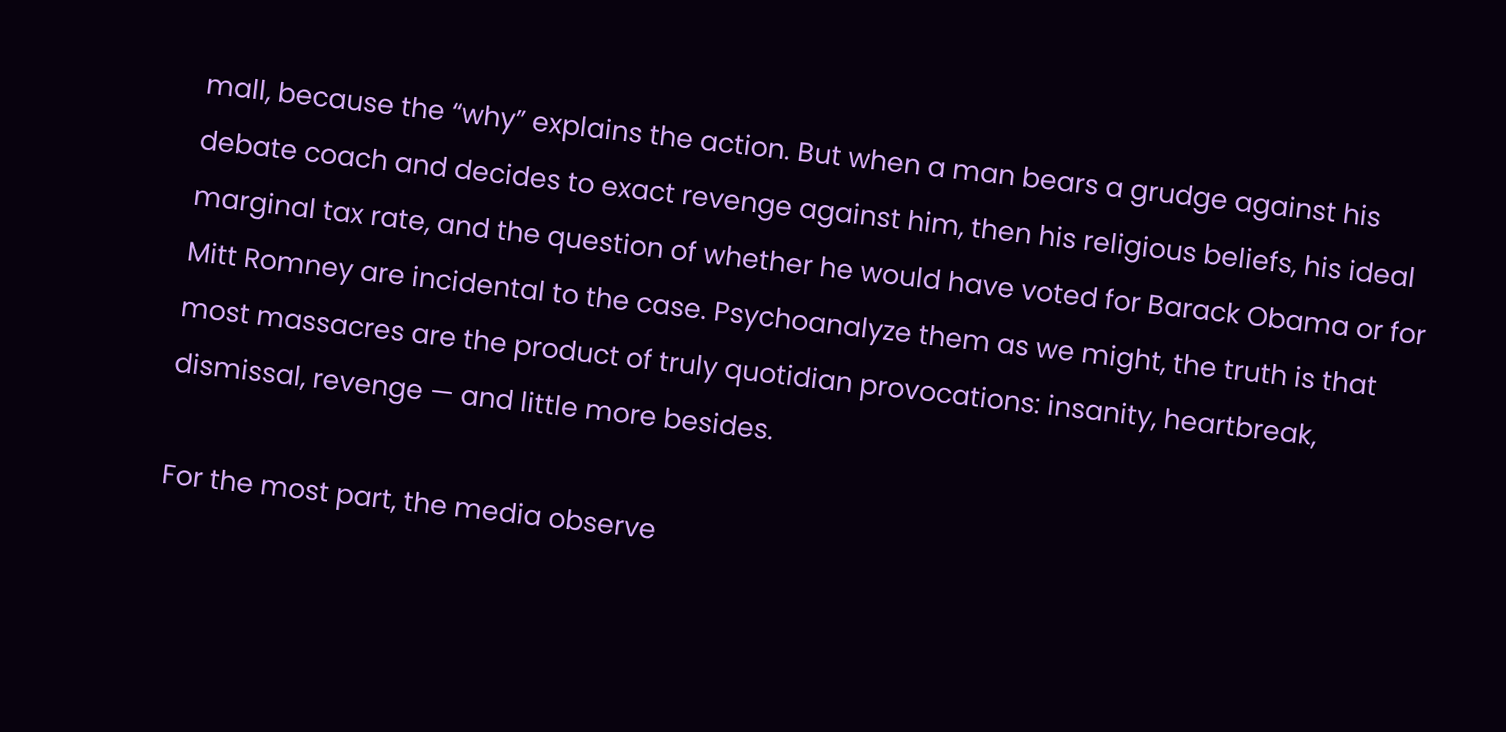mall, because the “why” explains the action. But when a man bears a grudge against his debate coach and decides to exact revenge against him, then his religious beliefs, his ideal marginal tax rate, and the question of whether he would have voted for Barack Obama or for Mitt Romney are incidental to the case. Psychoanalyze them as we might, the truth is that most massacres are the product of truly quotidian provocations: insanity, heartbreak, dismissal, revenge — and little more besides.

For the most part, the media observe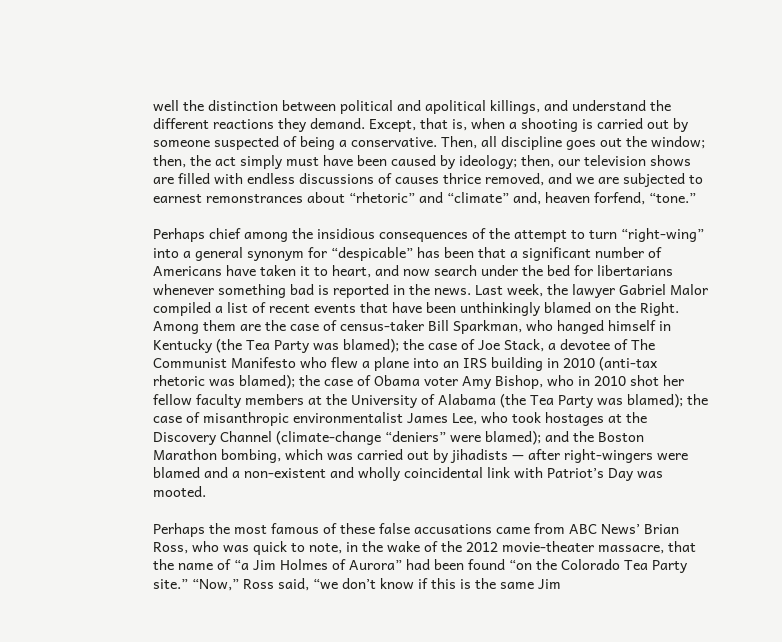well the distinction between political and apolitical killings, and understand the different reactions they demand. Except, that is, when a shooting is carried out by someone suspected of being a conservative. Then, all discipline goes out the window; then, the act simply must have been caused by ideology; then, our television shows are filled with endless discussions of causes thrice removed, and we are subjected to earnest remonstrances about “rhetoric” and “climate” and, heaven forfend, “tone.”

Perhaps chief among the insidious consequences of the attempt to turn “right-wing” into a general synonym for “despicable” has been that a significant number of Americans have taken it to heart, and now search under the bed for libertarians whenever something bad is reported in the news. Last week, the lawyer Gabriel Malor compiled a list of recent events that have been unthinkingly blamed on the Right. Among them are the case of census-taker Bill Sparkman, who hanged himself in Kentucky (the Tea Party was blamed); the case of Joe Stack, a devotee of The Communist Manifesto who flew a plane into an IRS building in 2010 (anti-tax rhetoric was blamed); the case of Obama voter Amy Bishop, who in 2010 shot her fellow faculty members at the University of Alabama (the Tea Party was blamed); the case of misanthropic environmentalist James Lee, who took hostages at the Discovery Channel (climate-change “deniers” were blamed); and the Boston Marathon bombing, which was carried out by jihadists — after right-wingers were blamed and a non-existent and wholly coincidental link with Patriot’s Day was mooted.

Perhaps the most famous of these false accusations came from ABC News’ Brian Ross, who was quick to note, in the wake of the 2012 movie-theater massacre, that the name of “a Jim Holmes of Aurora” had been found “on the Colorado Tea Party site.” “Now,” Ross said, “we don’t know if this is the same Jim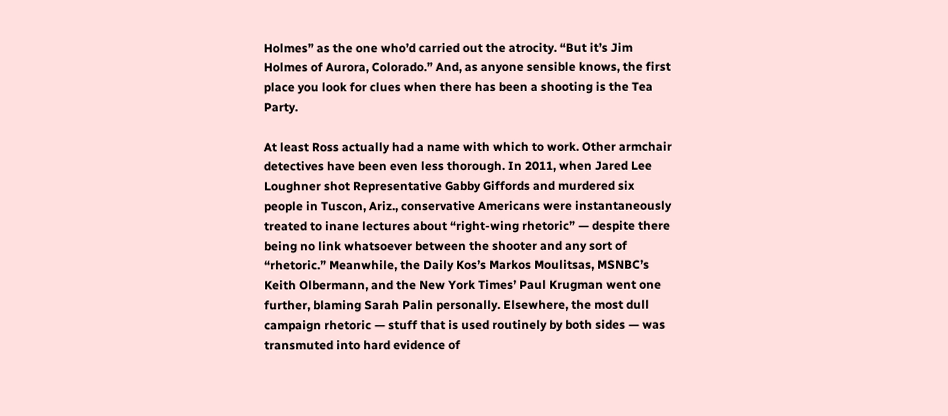Holmes” as the one who’d carried out the atrocity. “But it’s Jim Holmes of Aurora, Colorado.” And, as anyone sensible knows, the first place you look for clues when there has been a shooting is the Tea Party.

At least Ross actually had a name with which to work. Other armchair detectives have been even less thorough. In 2011, when Jared Lee Loughner shot Representative Gabby Giffords and murdered six people in Tuscon, Ariz., conservative Americans were instantaneously treated to inane lectures about “right-wing rhetoric” — despite there being no link whatsoever between the shooter and any sort of “rhetoric.” Meanwhile, the Daily Kos’s Markos Moulitsas, MSNBC’s Keith Olbermann, and the New York Times’ Paul Krugman went one further, blaming Sarah Palin personally. Elsewhere, the most dull campaign rhetoric — stuff that is used routinely by both sides — was transmuted into hard evidence of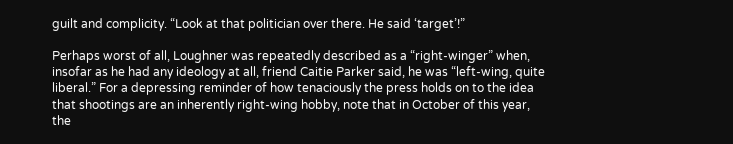guilt and complicity. “Look at that politician over there. He said ‘target’!”

Perhaps worst of all, Loughner was repeatedly described as a “right-winger” when, insofar as he had any ideology at all, friend Caitie Parker said, he was “left-wing, quite liberal.” For a depressing reminder of how tenaciously the press holds on to the idea that shootings are an inherently right-wing hobby, note that in October of this year, the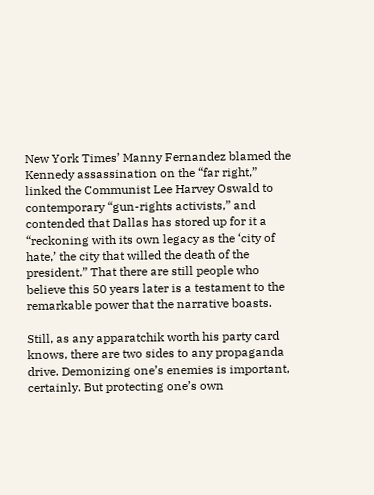New York Times’ Manny Fernandez blamed the Kennedy assassination on the “far right,” linked the Communist Lee Harvey Oswald to contemporary “gun-rights activists,” and contended that Dallas has stored up for it a “reckoning with its own legacy as the ‘city of hate,’ the city that willed the death of the president.” That there are still people who believe this 50 years later is a testament to the remarkable power that the narrative boasts.

Still, as any apparatchik worth his party card knows, there are two sides to any propaganda drive. Demonizing one’s enemies is important, certainly. But protecting one’s own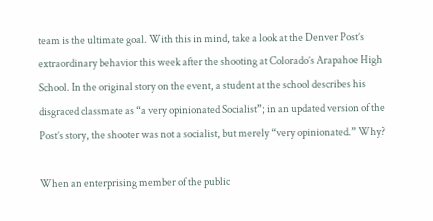team is the ultimate goal. With this in mind, take a look at the Denver Post’s extraordinary behavior this week after the shooting at Colorado’s Arapahoe High School. In the original story on the event, a student at the school describes his disgraced classmate as “a very opinionated Socialist”; in an updated version of the Post’s story, the shooter was not a socialist, but merely “very opinionated.” Why?

When an enterprising member of the public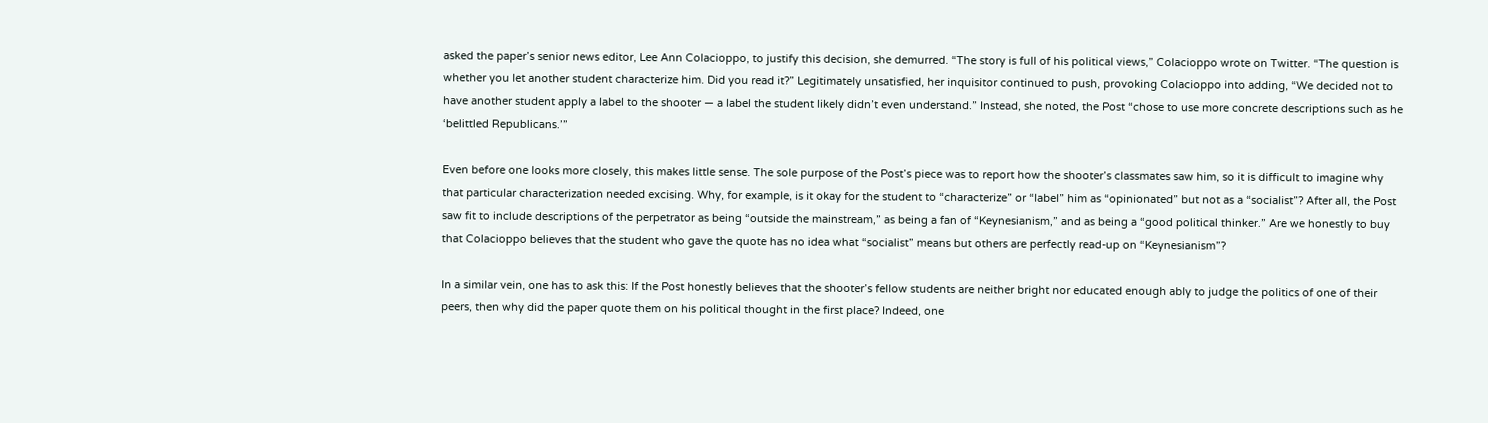asked the paper’s senior news editor, Lee Ann Colacioppo, to justify this decision, she demurred. “The story is full of his political views,” Colacioppo wrote on Twitter. “The question is whether you let another student characterize him. Did you read it?” Legitimately unsatisfied, her inquisitor continued to push, provoking Colacioppo into adding, “We decided not to have another student apply a label to the shooter — a label the student likely didn’t even understand.” Instead, she noted, the Post “chose to use more concrete descriptions such as he ‘belittled Republicans.’”

Even before one looks more closely, this makes little sense. The sole purpose of the Post’s piece was to report how the shooter’s classmates saw him, so it is difficult to imagine why that particular characterization needed excising. Why, for example, is it okay for the student to “characterize” or “label” him as “opinionated” but not as a “socialist”? After all, the Post saw fit to include descriptions of the perpetrator as being “outside the mainstream,” as being a fan of “Keynesianism,” and as being a “good political thinker.” Are we honestly to buy that Colacioppo believes that the student who gave the quote has no idea what “socialist” means but others are perfectly read-up on “Keynesianism”?

In a similar vein, one has to ask this: If the Post honestly believes that the shooter’s fellow students are neither bright nor educated enough ably to judge the politics of one of their peers, then why did the paper quote them on his political thought in the first place? Indeed, one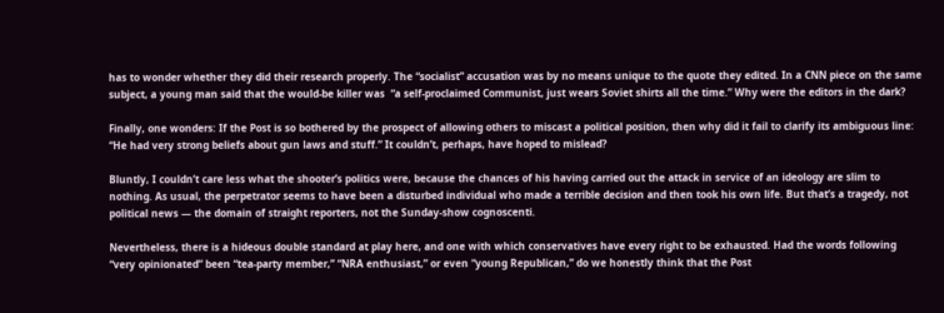has to wonder whether they did their research properly. The “socialist” accusation was by no means unique to the quote they edited. In a CNN piece on the same subject, a young man said that the would-be killer was  “a self-proclaimed Communist, just wears Soviet shirts all the time.” Why were the editors in the dark?

Finally, one wonders: If the Post is so bothered by the prospect of allowing others to miscast a political position, then why did it fail to clarify its ambiguous line: “He had very strong beliefs about gun laws and stuff.” It couldn’t, perhaps, have hoped to mislead?

Bluntly, I couldn’t care less what the shooter’s politics were, because the chances of his having carried out the attack in service of an ideology are slim to nothing. As usual, the perpetrator seems to have been a disturbed individual who made a terrible decision and then took his own life. But that’s a tragedy, not political news — the domain of straight reporters, not the Sunday-show cognoscenti.

Nevertheless, there is a hideous double standard at play here, and one with which conservatives have every right to be exhausted. Had the words following “very opinionated” been “tea-party member,” “NRA enthusiast,” or even “young Republican,” do we honestly think that the Post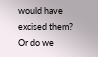would have excised them? Or do we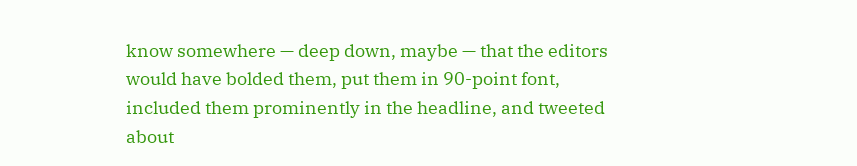know somewhere — deep down, maybe — that the editors would have bolded them, put them in 90-point font, included them prominently in the headline, and tweeted about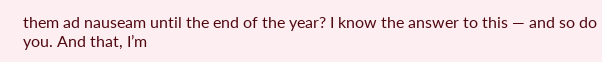them ad nauseam until the end of the year? I know the answer to this — and so do you. And that, I’m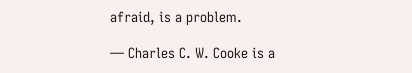afraid, is a problem.

— Charles C. W. Cooke is a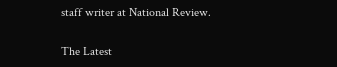staff writer at National Review.


The Latest